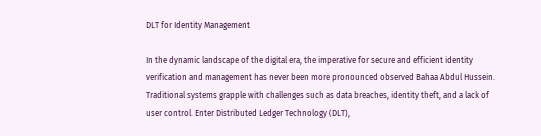DLT for Identity Management

In the dynamic landscape of the digital era, the imperative for secure and efficient identity verification and management has never been more pronounced observed Bahaa Abdul Hussein. Traditional systems grapple with challenges such as data breaches, identity theft, and a lack of user control. Enter Distributed Ledger Technology (DLT),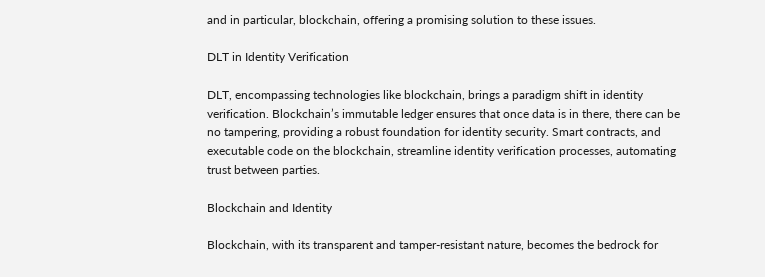and in particular, blockchain, offering a promising solution to these issues.

DLT in Identity Verification

DLT, encompassing technologies like blockchain, brings a paradigm shift in identity verification. Blockchain’s immutable ledger ensures that once data is in there, there can be no tampering, providing a robust foundation for identity security. Smart contracts, and executable code on the blockchain, streamline identity verification processes, automating trust between parties.

Blockchain and Identity

Blockchain, with its transparent and tamper-resistant nature, becomes the bedrock for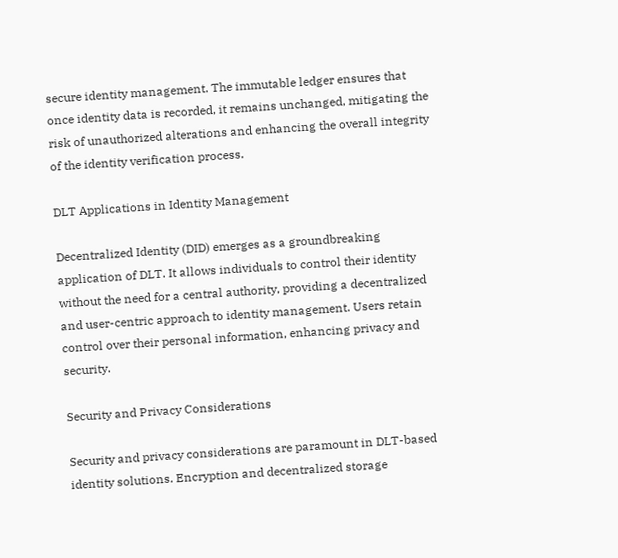secure identity management. The immutable ledger ensures that once identity data is recorded, it remains unchanged, mitigating the risk of unauthorized alterations and enhancing the overall integrity of the identity verification process.

DLT Applications in Identity Management

Decentralized Identity (DID) emerges as a groundbreaking application of DLT. It allows individuals to control their identity without the need for a central authority, providing a decentralized and user-centric approach to identity management. Users retain control over their personal information, enhancing privacy and security.

Security and Privacy Considerations

Security and privacy considerations are paramount in DLT-based identity solutions. Encryption and decentralized storage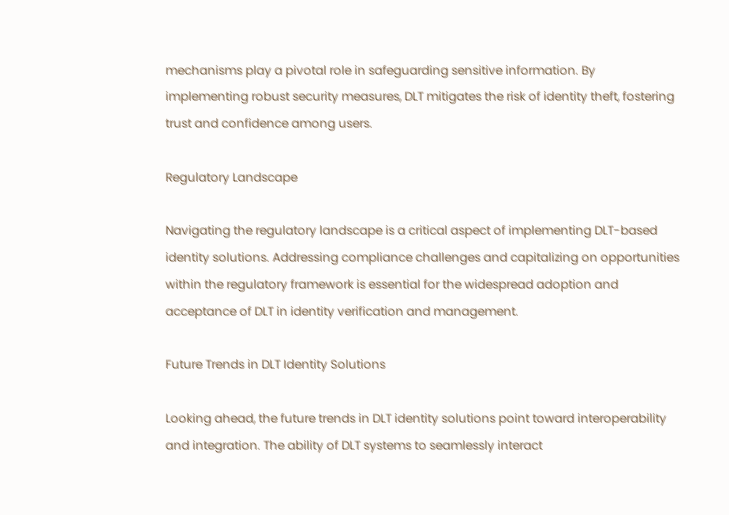mechanisms play a pivotal role in safeguarding sensitive information. By implementing robust security measures, DLT mitigates the risk of identity theft, fostering trust and confidence among users.

Regulatory Landscape

Navigating the regulatory landscape is a critical aspect of implementing DLT-based identity solutions. Addressing compliance challenges and capitalizing on opportunities within the regulatory framework is essential for the widespread adoption and acceptance of DLT in identity verification and management.

Future Trends in DLT Identity Solutions

Looking ahead, the future trends in DLT identity solutions point toward interoperability and integration. The ability of DLT systems to seamlessly interact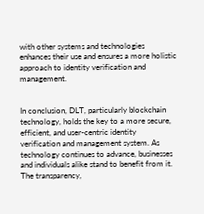with other systems and technologies enhances their use and ensures a more holistic approach to identity verification and management.


In conclusion, DLT, particularly blockchain technology, holds the key to a more secure, efficient, and user-centric identity verification and management system. As technology continues to advance, businesses and individuals alike stand to benefit from it. The transparency,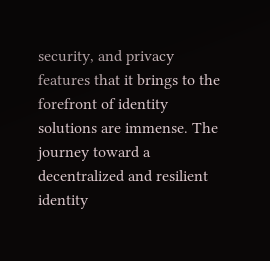security, and privacy features that it brings to the forefront of identity solutions are immense. The journey toward a decentralized and resilient identity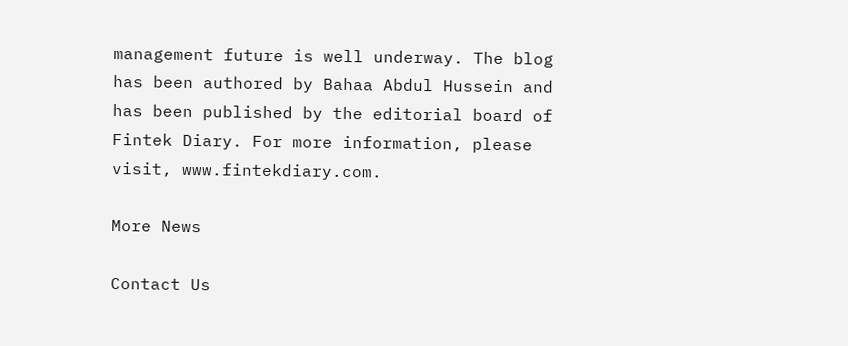management future is well underway. The blog has been authored by Bahaa Abdul Hussein and has been published by the editorial board of Fintek Diary. For more information, please visit, www.fintekdiary.com.

More News

Contact Us